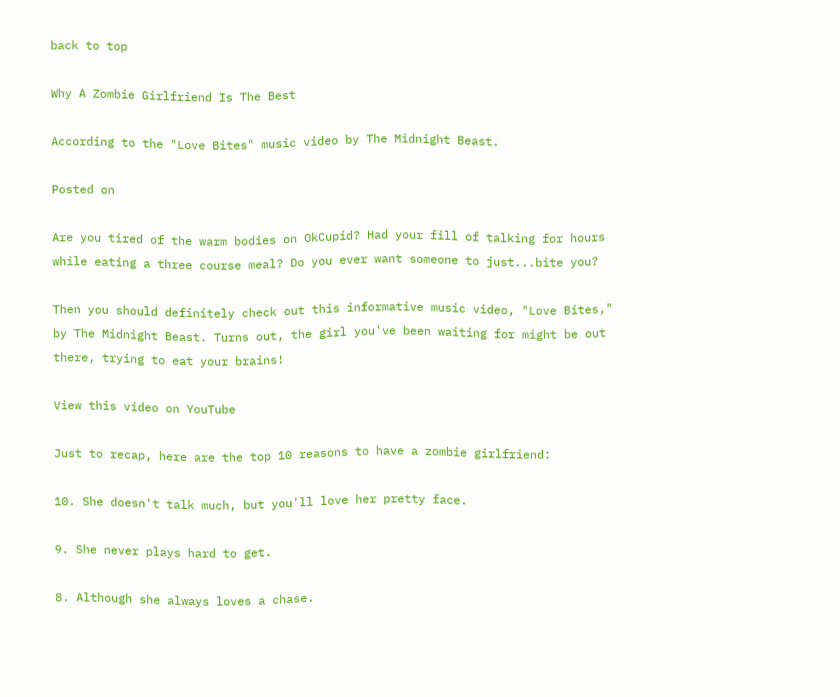back to top

Why A Zombie Girlfriend Is The Best

According to the "Love Bites" music video by The Midnight Beast.

Posted on

Are you tired of the warm bodies on OkCupid? Had your fill of talking for hours while eating a three course meal? Do you ever want someone to just...bite you?

Then you should definitely check out this informative music video, "Love Bites," by The Midnight Beast. Turns out, the girl you've been waiting for might be out there, trying to eat your brains!

View this video on YouTube

Just to recap, here are the top 10 reasons to have a zombie girlfriend:

10. She doesn't talk much, but you'll love her pretty face.

9. She never plays hard to get.

8. Although she always loves a chase.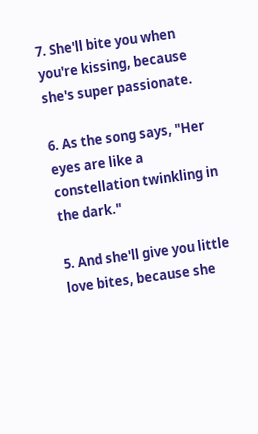7. She'll bite you when you're kissing, because she's super passionate.

6. As the song says, "Her eyes are like a constellation twinkling in the dark."

5. And she'll give you little love bites, because she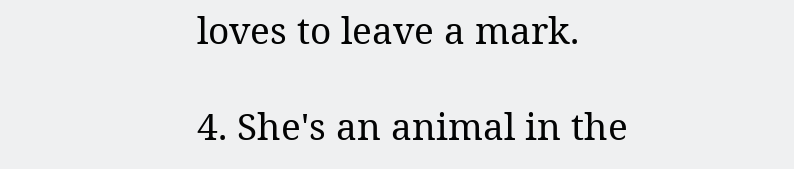loves to leave a mark.

4. She's an animal in the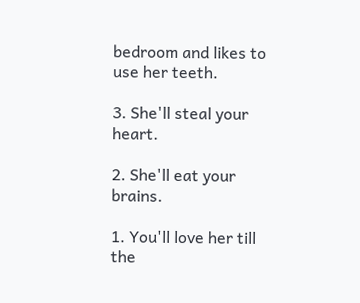bedroom and likes to use her teeth.

3. She'll steal your heart.

2. She'll eat your brains.

1. You'll love her till the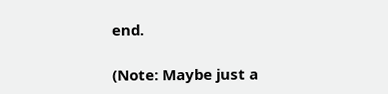end.

(Note: Maybe just a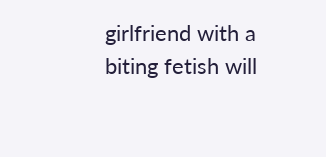girlfriend with a biting fetish will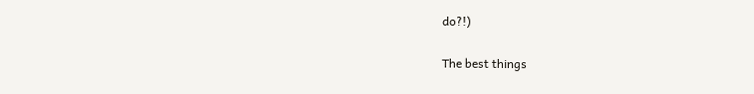do?!)

The best things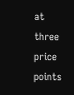at three price points